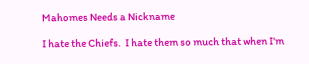Mahomes Needs a Nickname

I hate the Chiefs.  I hate them so much that when I'm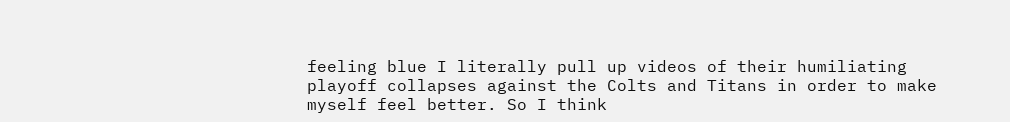feeling blue I literally pull up videos of their humiliating playoff collapses against the Colts and Titans in order to make myself feel better. So I think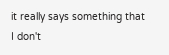it really says something that I don't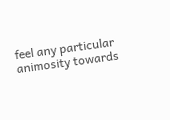feel any particular animosity towards